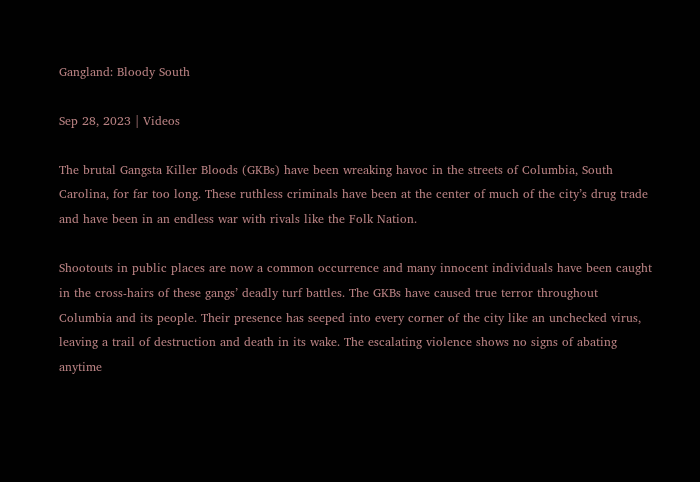Gangland: Bloody South

Sep 28, 2023 | Videos

The brutal Gangsta Killer Bloods (GKBs) have been wreaking havoc in the streets of Columbia, South Carolina, for far too long. These ruthless criminals have been at the center of much of the city’s drug trade and have been in an endless war with rivals like the Folk Nation.

Shootouts in public places are now a common occurrence and many innocent individuals have been caught in the cross-hairs of these gangs’ deadly turf battles. The GKBs have caused true terror throughout Columbia and its people. Their presence has seeped into every corner of the city like an unchecked virus, leaving a trail of destruction and death in its wake. The escalating violence shows no signs of abating anytime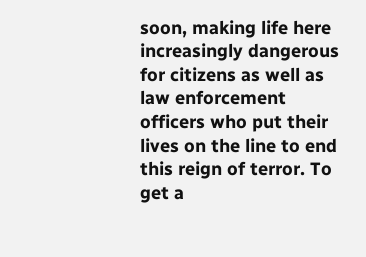soon, making life here increasingly dangerous for citizens as well as law enforcement officers who put their lives on the line to end this reign of terror. To get a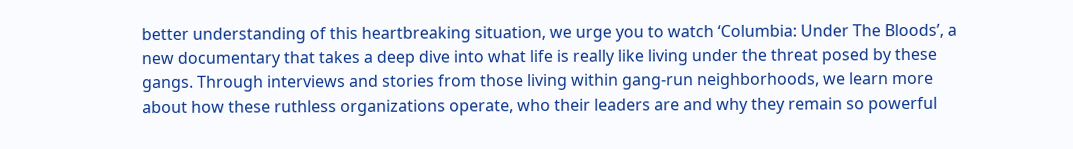better understanding of this heartbreaking situation, we urge you to watch ‘Columbia: Under The Bloods’, a new documentary that takes a deep dive into what life is really like living under the threat posed by these gangs. Through interviews and stories from those living within gang-run neighborhoods, we learn more about how these ruthless organizations operate, who their leaders are and why they remain so powerful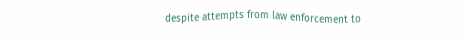despite attempts from law enforcement to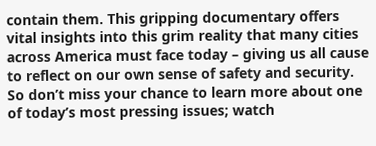contain them. This gripping documentary offers vital insights into this grim reality that many cities across America must face today – giving us all cause to reflect on our own sense of safety and security. So don’t miss your chance to learn more about one of today’s most pressing issues; watch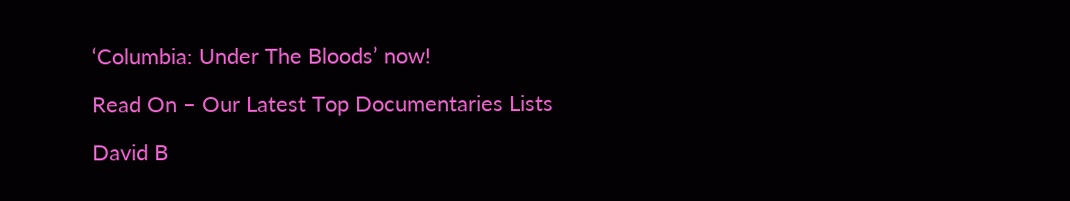‘Columbia: Under The Bloods’ now!

Read On – Our Latest Top Documentaries Lists

David B